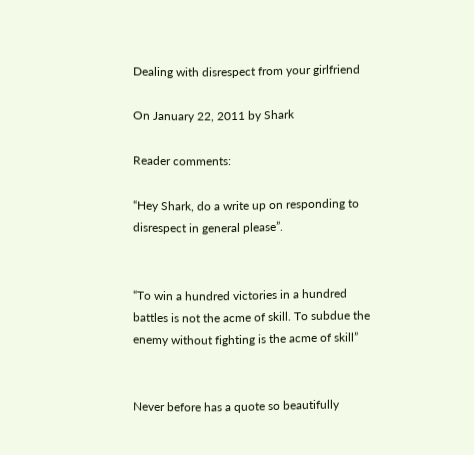Dealing with disrespect from your girlfriend

On January 22, 2011 by Shark

Reader comments:

“Hey Shark, do a write up on responding to disrespect in general please”.


“To win a hundred victories in a hundred battles is not the acme of skill. To subdue the enemy without fighting is the acme of skill”


Never before has a quote so beautifully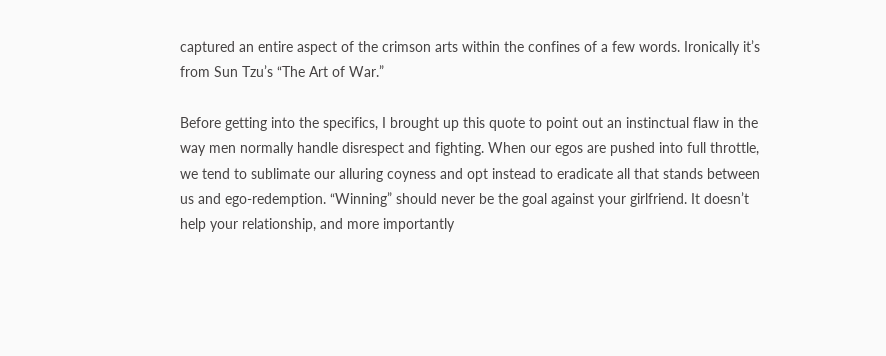captured an entire aspect of the crimson arts within the confines of a few words. Ironically it’s from Sun Tzu’s “The Art of War.”

Before getting into the specifics, I brought up this quote to point out an instinctual flaw in the way men normally handle disrespect and fighting. When our egos are pushed into full throttle, we tend to sublimate our alluring coyness and opt instead to eradicate all that stands between us and ego-redemption. “Winning” should never be the goal against your girlfriend. It doesn’t help your relationship, and more importantly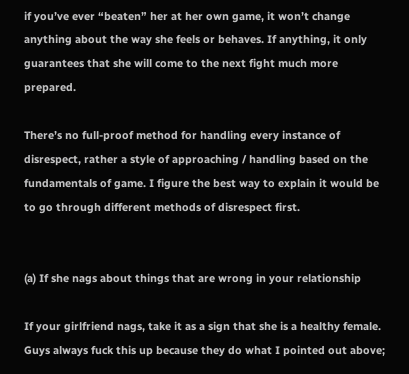if you’ve ever “beaten” her at her own game, it won’t change anything about the way she feels or behaves. If anything, it only guarantees that she will come to the next fight much more prepared.

There’s no full-proof method for handling every instance of disrespect, rather a style of approaching / handling based on the fundamentals of game. I figure the best way to explain it would be to go through different methods of disrespect first.


(a) If she nags about things that are wrong in your relationship

If your girlfriend nags, take it as a sign that she is a healthy female. Guys always fuck this up because they do what I pointed out above;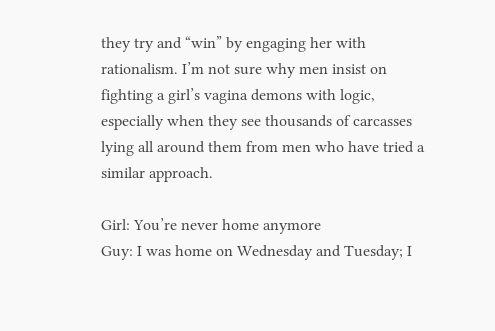they try and “win” by engaging her with rationalism. I’m not sure why men insist on fighting a girl’s vagina demons with logic, especially when they see thousands of carcasses lying all around them from men who have tried a similar approach.

Girl: You’re never home anymore
Guy: I was home on Wednesday and Tuesday; I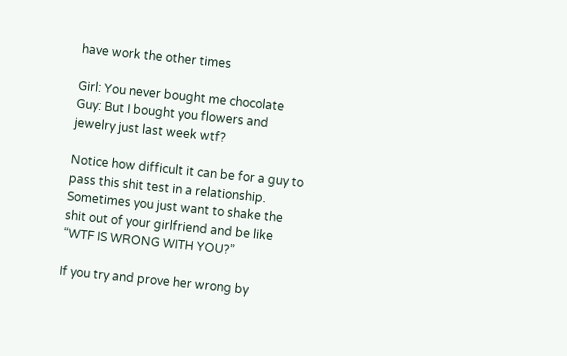have work the other times

Girl: You never bought me chocolate
Guy: But I bought you flowers and jewelry just last week wtf?

Notice how difficult it can be for a guy to pass this shit test in a relationship. Sometimes you just want to shake the shit out of your girlfriend and be like “WTF IS WRONG WITH YOU?”

If you try and prove her wrong by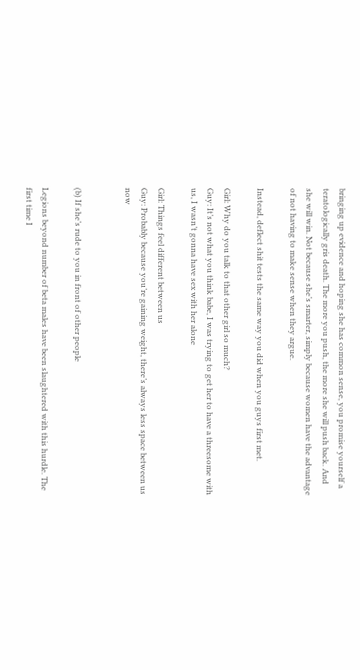bringing up evidence and hoping she has common sense, you promise yourself a teratologically gris death. The more you push, the more she will push back. And she will win. Not because she’s smarter, simply because women have the advantage of not having to make sense when they argue.

Instead, deflect shit tests the same way you did when you guys first met.

Girl: Why do you talk to that other girl so much?
Guy: It’s not what you think babe, I was trying to get her to have a threesome with us, I wasn’t gonna have sex with her alone

Girl: Things feel different between us
Guy: Probably because you’re gaining weight, there’s always less space between us now


(b) If she’s rude to you in front of other people

Legions beyond number of beta males have been slaughtered with this hurdle. The first time I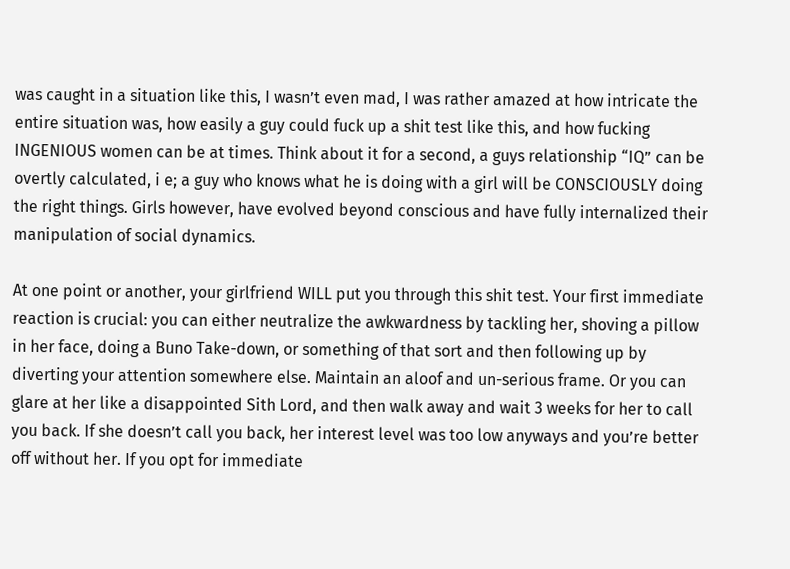was caught in a situation like this, I wasn’t even mad, I was rather amazed at how intricate the entire situation was, how easily a guy could fuck up a shit test like this, and how fucking INGENIOUS women can be at times. Think about it for a second, a guys relationship “IQ” can be overtly calculated, i e; a guy who knows what he is doing with a girl will be CONSCIOUSLY doing the right things. Girls however, have evolved beyond conscious and have fully internalized their manipulation of social dynamics.

At one point or another, your girlfriend WILL put you through this shit test. Your first immediate reaction is crucial: you can either neutralize the awkwardness by tackling her, shoving a pillow in her face, doing a Buno Take-down, or something of that sort and then following up by diverting your attention somewhere else. Maintain an aloof and un-serious frame. Or you can glare at her like a disappointed Sith Lord, and then walk away and wait 3 weeks for her to call you back. If she doesn’t call you back, her interest level was too low anyways and you’re better off without her. If you opt for immediate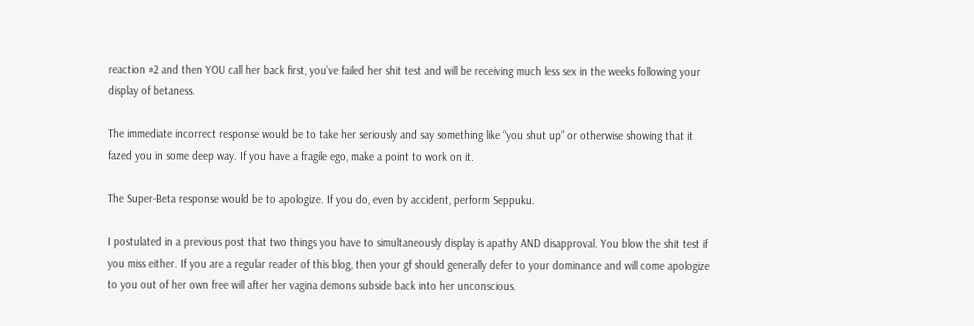reaction #2 and then YOU call her back first, you’ve failed her shit test and will be receiving much less sex in the weeks following your display of betaness.

The immediate incorrect response would be to take her seriously and say something like “you shut up” or otherwise showing that it fazed you in some deep way. If you have a fragile ego, make a point to work on it.

The Super-Beta response would be to apologize. If you do, even by accident, perform Seppuku.

I postulated in a previous post that two things you have to simultaneously display is apathy AND disapproval. You blow the shit test if you miss either. If you are a regular reader of this blog, then your gf should generally defer to your dominance and will come apologize to you out of her own free will after her vagina demons subside back into her unconscious.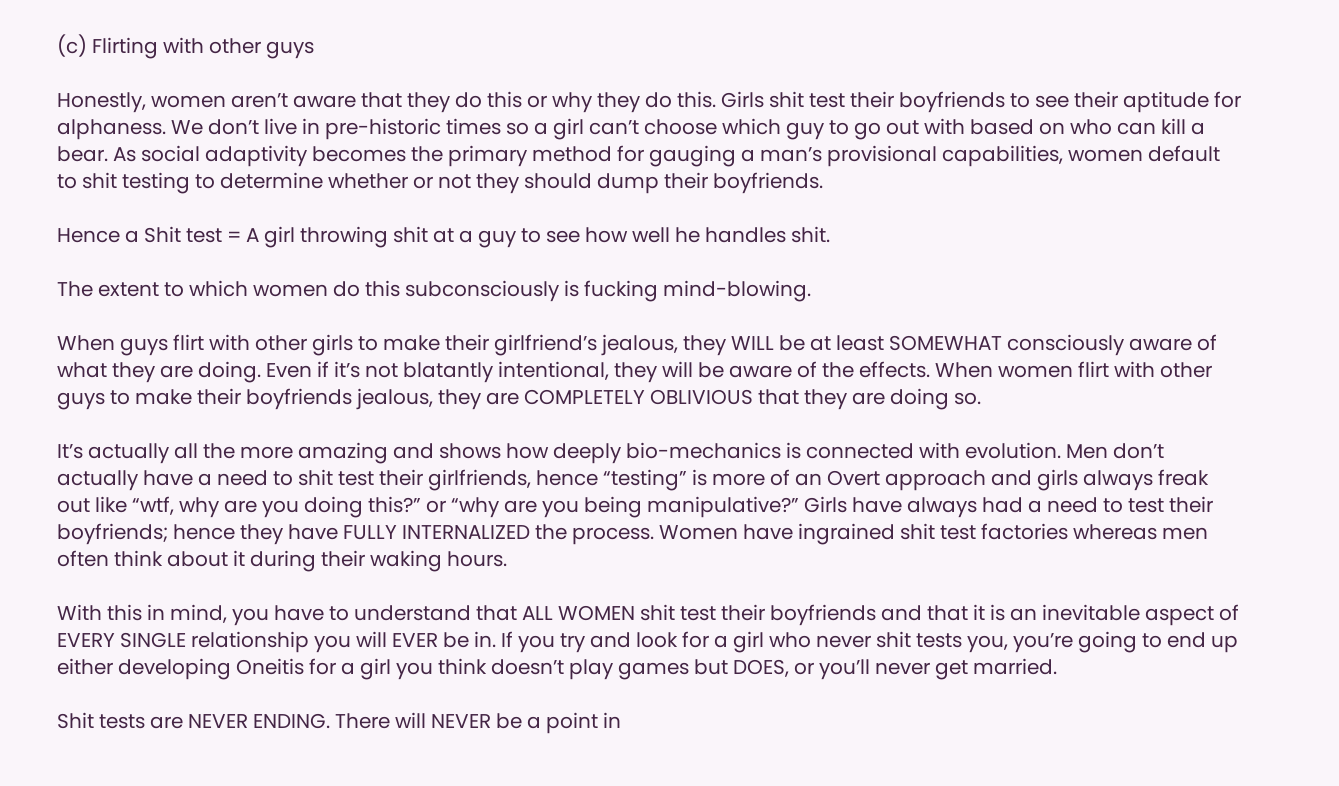(c) Flirting with other guys

Honestly, women aren’t aware that they do this or why they do this. Girls shit test their boyfriends to see their aptitude for alphaness. We don’t live in pre-historic times so a girl can’t choose which guy to go out with based on who can kill a bear. As social adaptivity becomes the primary method for gauging a man’s provisional capabilities, women default to shit testing to determine whether or not they should dump their boyfriends.

Hence a Shit test = A girl throwing shit at a guy to see how well he handles shit.

The extent to which women do this subconsciously is fucking mind-blowing.

When guys flirt with other girls to make their girlfriend’s jealous, they WILL be at least SOMEWHAT consciously aware of what they are doing. Even if it’s not blatantly intentional, they will be aware of the effects. When women flirt with other guys to make their boyfriends jealous, they are COMPLETELY OBLIVIOUS that they are doing so.

It’s actually all the more amazing and shows how deeply bio-mechanics is connected with evolution. Men don’t actually have a need to shit test their girlfriends, hence “testing” is more of an Overt approach and girls always freak out like “wtf, why are you doing this?” or “why are you being manipulative?” Girls have always had a need to test their boyfriends; hence they have FULLY INTERNALIZED the process. Women have ingrained shit test factories whereas men often think about it during their waking hours.

With this in mind, you have to understand that ALL WOMEN shit test their boyfriends and that it is an inevitable aspect of EVERY SINGLE relationship you will EVER be in. If you try and look for a girl who never shit tests you, you’re going to end up either developing Oneitis for a girl you think doesn’t play games but DOES, or you’ll never get married.

Shit tests are NEVER ENDING. There will NEVER be a point in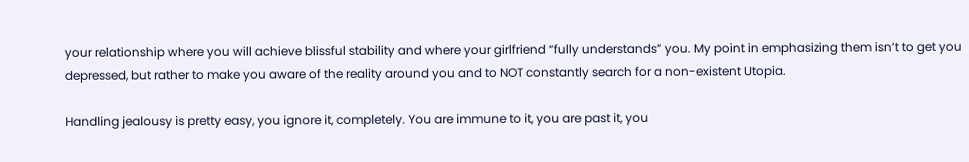your relationship where you will achieve blissful stability and where your girlfriend “fully understands” you. My point in emphasizing them isn’t to get you depressed, but rather to make you aware of the reality around you and to NOT constantly search for a non-existent Utopia.

Handling jealousy is pretty easy, you ignore it, completely. You are immune to it, you are past it, you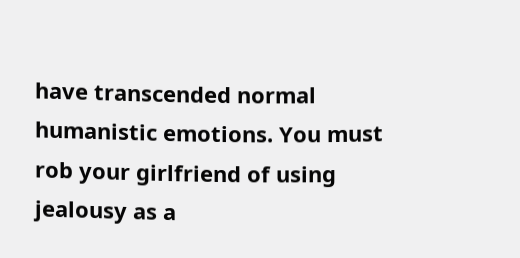have transcended normal humanistic emotions. You must rob your girlfriend of using jealousy as a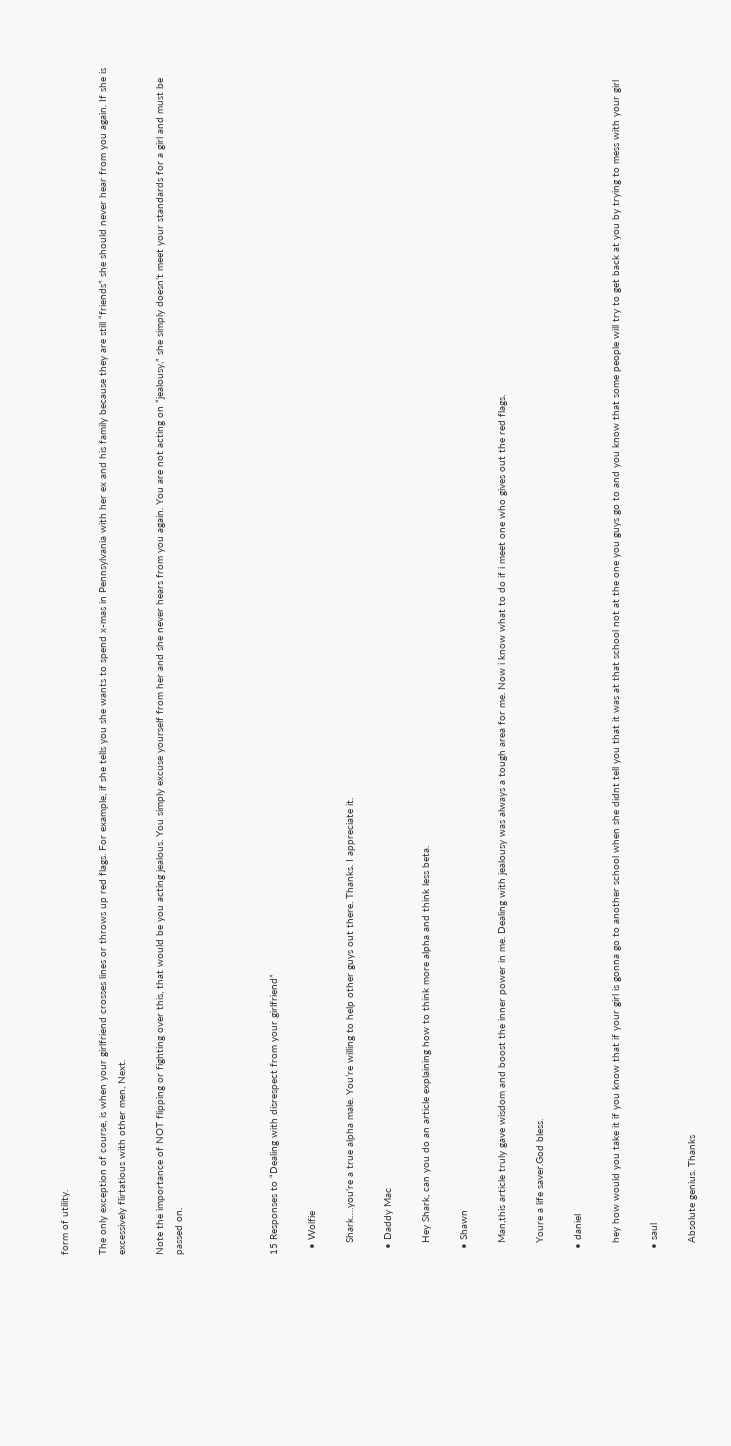form of utility.

The only exception of course, is when your girlfriend crosses lines or throws up red flags. For example, if she tells you she wants to spend x-mas in Pennsylvania with her ex and his family because they are still “friends” she should never hear from you again. If she is excessively flirtatious with other men, Next.

Note the importance of NOT flipping or fighting over this, that would be you acting jealous. You simply excuse yourself from her and she never hears from you again. You are not acting on “jealousy,” she simply doesn’t meet your standards for a girl and must be passed on.




15 Responses to “Dealing with disrespect from your girlfriend”

  • Wolfie

    Shark….you’re a true alpha male. You’re willing to help other guys out there. Thanks. I appreciate it.

  • Daddy Mac

    Hey Shark, can you do an article explaining how to think more alpha and think less beta.

  • Shawn

    Man,this article truly gave wisdom and boost the inner power in me. Dealing with jealousy was always a tough area for me. Now i know what to do if i meet one who gives out the red flags.

    Youre a life saver.God bless.

  • daniel

    hey how would you take it if you know that if your girl is gonna go to another school when she didnt tell you that it was at that school not at the one you guys go to and you know that some people will try to get back at you by trying to mess with your girl

  • saul

    Absolute genius. Thanks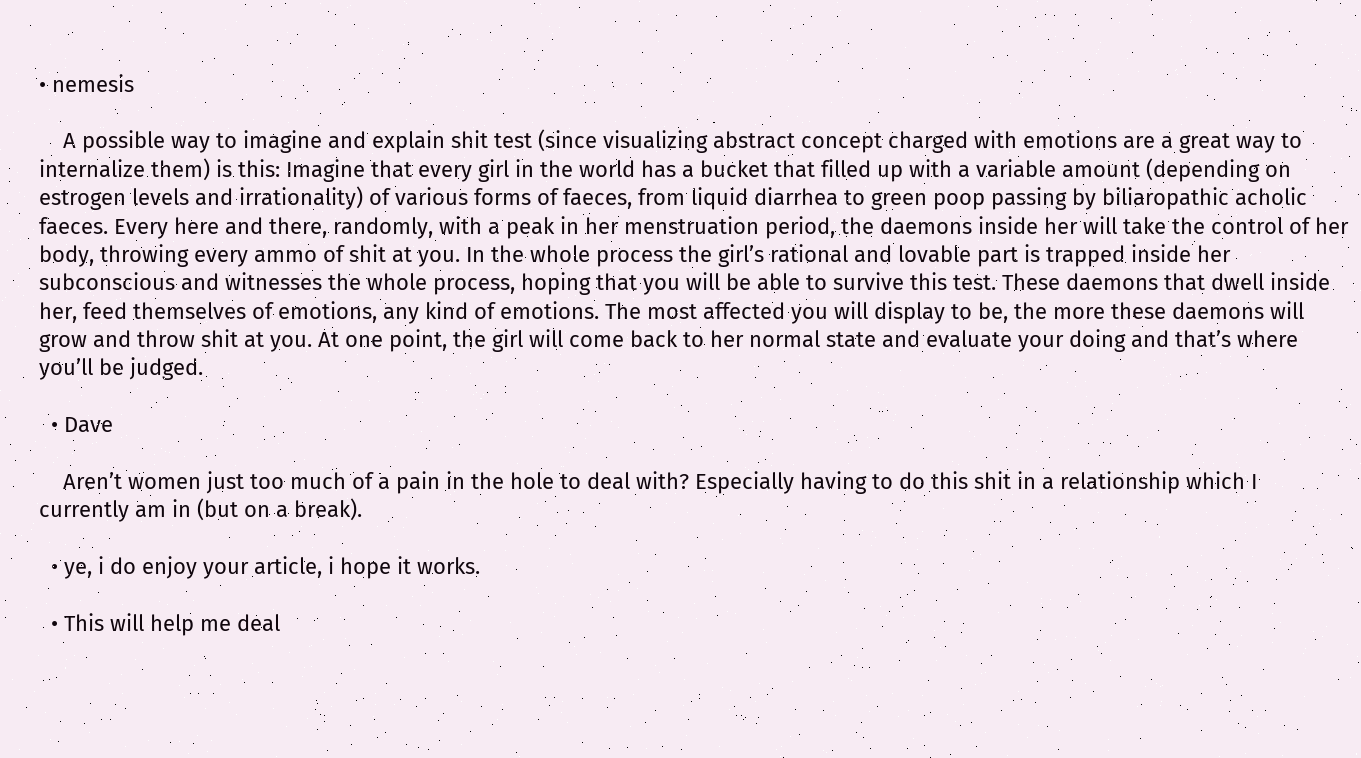• nemesis

    A possible way to imagine and explain shit test (since visualizing abstract concept charged with emotions are a great way to internalize them) is this: Imagine that every girl in the world has a bucket that filled up with a variable amount (depending on estrogen levels and irrationality) of various forms of faeces, from liquid diarrhea to green poop passing by biliaropathic acholic faeces. Every here and there, randomly, with a peak in her menstruation period, the daemons inside her will take the control of her body, throwing every ammo of shit at you. In the whole process the girl’s rational and lovable part is trapped inside her subconscious and witnesses the whole process, hoping that you will be able to survive this test. These daemons that dwell inside her, feed themselves of emotions, any kind of emotions. The most affected you will display to be, the more these daemons will grow and throw shit at you. At one point, the girl will come back to her normal state and evaluate your doing and that’s where you’ll be judged.

  • Dave

    Aren’t women just too much of a pain in the hole to deal with? Especially having to do this shit in a relationship which I currently am in (but on a break).

  • ye, i do enjoy your article, i hope it works.

  • This will help me deal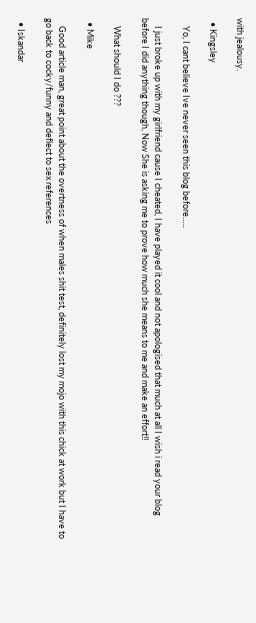with jealousy.

  • Kingsley

    Yo, I cant believe Ive never seen this blog before…..

    I just broke up with my girlfriend cause I cheated, I have played it cool and not apologised that much at all I wish i read your blog before I did anything though, Now She is asking me to prove how much she means to me and make an effort!!

    What should I do ???

  • Mike

    Good article man, great point about the overtness of when males shit test, definitely lost my mojo with this chick at work but I have to go back to cocky/funny and deflect to sex references

  • Iskandar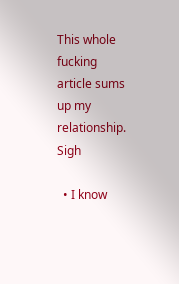This whole fucking article sums up my relationship. Sigh

  • I know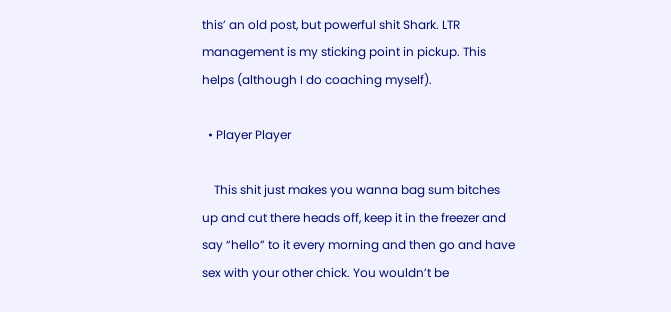this’ an old post, but powerful shit Shark. LTR management is my sticking point in pickup. This helps (although I do coaching myself).

  • Player Player

    This shit just makes you wanna bag sum bitches up and cut there heads off, keep it in the freezer and say “hello” to it every morning and then go and have sex with your other chick. You wouldn’t be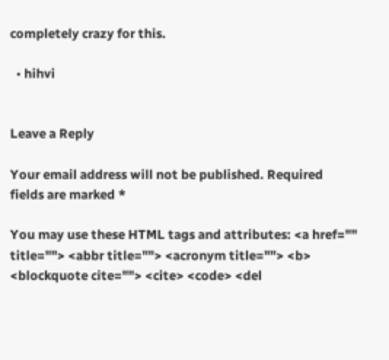completely crazy for this.

  • hihvi


Leave a Reply

Your email address will not be published. Required fields are marked *

You may use these HTML tags and attributes: <a href="" title=""> <abbr title=""> <acronym title=""> <b> <blockquote cite=""> <cite> <code> <del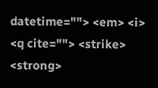datetime=""> <em> <i> <q cite=""> <strike> <strong>